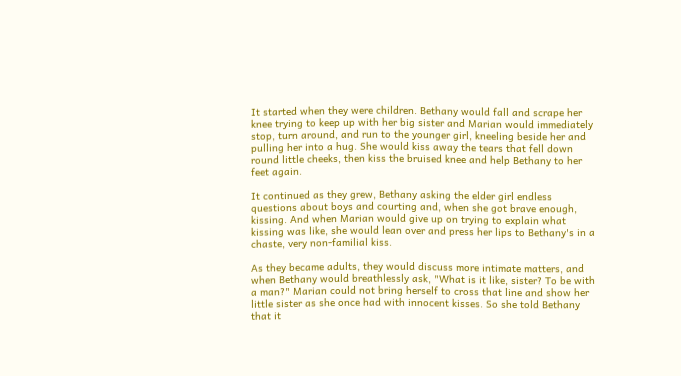It started when they were children. Bethany would fall and scrape her knee trying to keep up with her big sister and Marian would immediately stop, turn around, and run to the younger girl, kneeling beside her and pulling her into a hug. She would kiss away the tears that fell down round little cheeks, then kiss the bruised knee and help Bethany to her feet again.

It continued as they grew, Bethany asking the elder girl endless questions about boys and courting and, when she got brave enough, kissing. And when Marian would give up on trying to explain what kissing was like, she would lean over and press her lips to Bethany's in a chaste, very non-familial kiss.

As they became adults, they would discuss more intimate matters, and when Bethany would breathlessly ask, "What is it like, sister? To be with a man?" Marian could not bring herself to cross that line and show her little sister as she once had with innocent kisses. So she told Bethany that it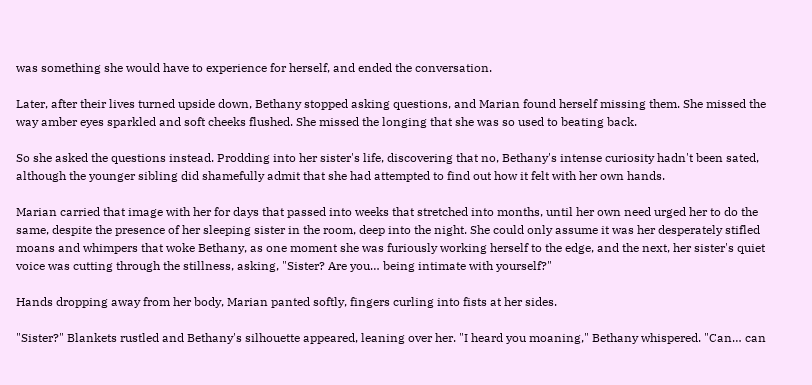was something she would have to experience for herself, and ended the conversation.

Later, after their lives turned upside down, Bethany stopped asking questions, and Marian found herself missing them. She missed the way amber eyes sparkled and soft cheeks flushed. She missed the longing that she was so used to beating back.

So she asked the questions instead. Prodding into her sister's life, discovering that no, Bethany's intense curiosity hadn't been sated, although the younger sibling did shamefully admit that she had attempted to find out how it felt with her own hands.

Marian carried that image with her for days that passed into weeks that stretched into months, until her own need urged her to do the same, despite the presence of her sleeping sister in the room, deep into the night. She could only assume it was her desperately stifled moans and whimpers that woke Bethany, as one moment she was furiously working herself to the edge, and the next, her sister's quiet voice was cutting through the stillness, asking, "Sister? Are you… being intimate with yourself?"

Hands dropping away from her body, Marian panted softly, fingers curling into fists at her sides.

"Sister?" Blankets rustled and Bethany's silhouette appeared, leaning over her. "I heard you moaning," Bethany whispered. "Can… can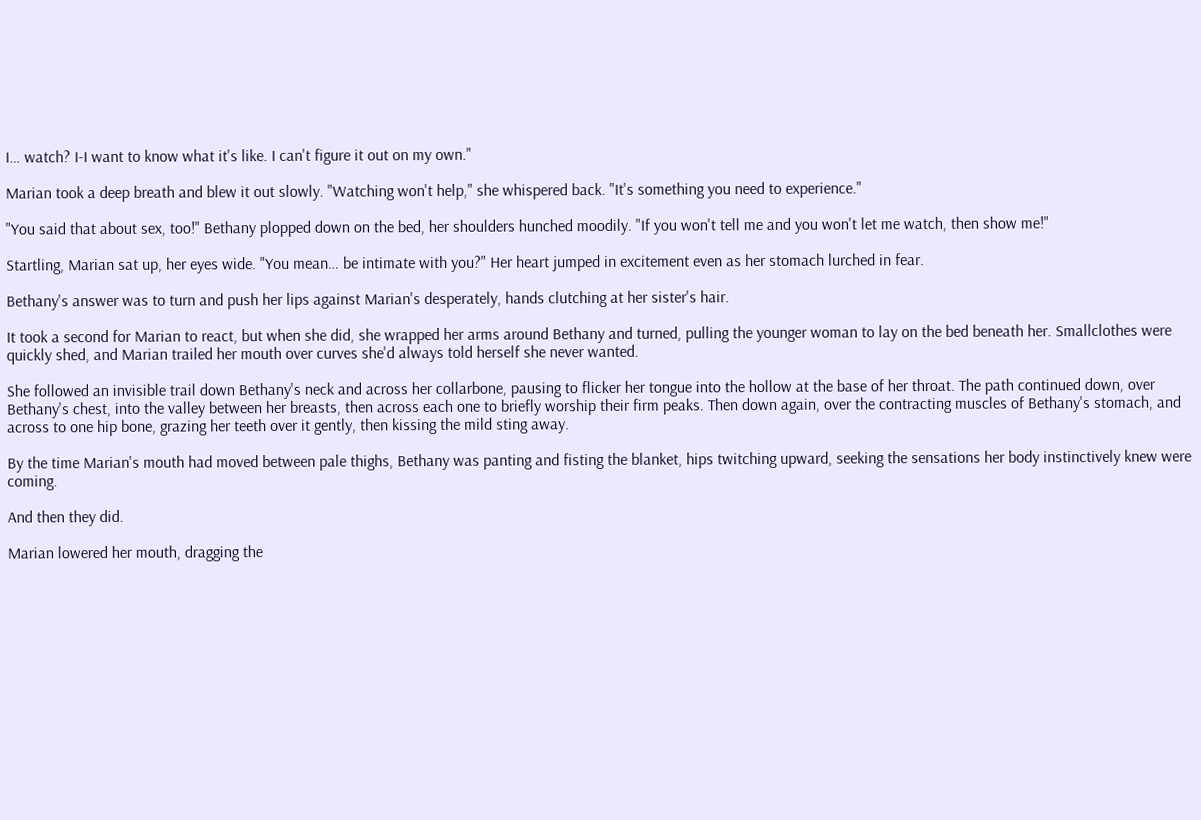I… watch? I-I want to know what it's like. I can't figure it out on my own."

Marian took a deep breath and blew it out slowly. "Watching won't help," she whispered back. "It's something you need to experience."

"You said that about sex, too!" Bethany plopped down on the bed, her shoulders hunched moodily. "If you won't tell me and you won't let me watch, then show me!"

Startling, Marian sat up, her eyes wide. "You mean… be intimate with you?" Her heart jumped in excitement even as her stomach lurched in fear.

Bethany's answer was to turn and push her lips against Marian's desperately, hands clutching at her sister's hair.

It took a second for Marian to react, but when she did, she wrapped her arms around Bethany and turned, pulling the younger woman to lay on the bed beneath her. Smallclothes were quickly shed, and Marian trailed her mouth over curves she'd always told herself she never wanted.

She followed an invisible trail down Bethany's neck and across her collarbone, pausing to flicker her tongue into the hollow at the base of her throat. The path continued down, over Bethany's chest, into the valley between her breasts, then across each one to briefly worship their firm peaks. Then down again, over the contracting muscles of Bethany's stomach, and across to one hip bone, grazing her teeth over it gently, then kissing the mild sting away.

By the time Marian's mouth had moved between pale thighs, Bethany was panting and fisting the blanket, hips twitching upward, seeking the sensations her body instinctively knew were coming.

And then they did.

Marian lowered her mouth, dragging the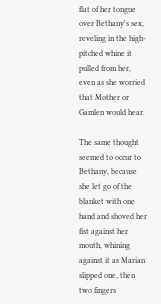flat of her tongue over Bethany's sex, reveling in the high-pitched whine it pulled from her, even as she worried that Mother or Gamlen would hear.

The same thought seemed to occur to Bethany, because she let go of the blanket with one hand and shoved her fist against her mouth, whining against it as Marian slipped one, then two fingers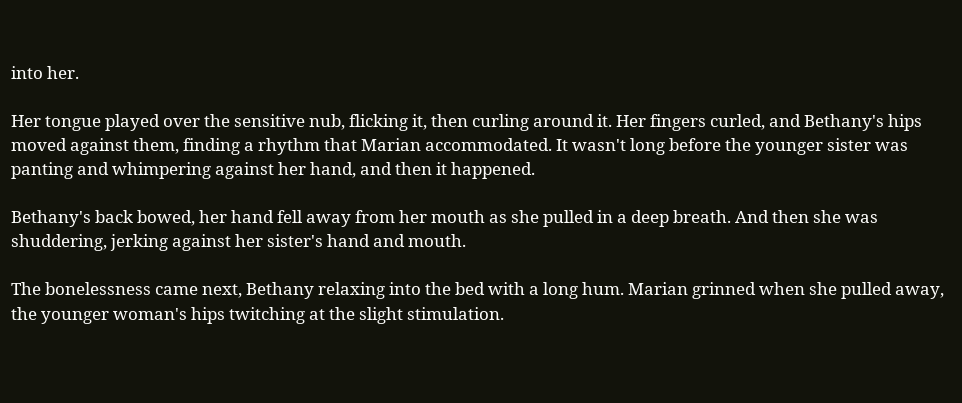into her.

Her tongue played over the sensitive nub, flicking it, then curling around it. Her fingers curled, and Bethany's hips moved against them, finding a rhythm that Marian accommodated. It wasn't long before the younger sister was panting and whimpering against her hand, and then it happened.

Bethany's back bowed, her hand fell away from her mouth as she pulled in a deep breath. And then she was shuddering, jerking against her sister's hand and mouth.

The bonelessness came next, Bethany relaxing into the bed with a long hum. Marian grinned when she pulled away, the younger woman's hips twitching at the slight stimulation.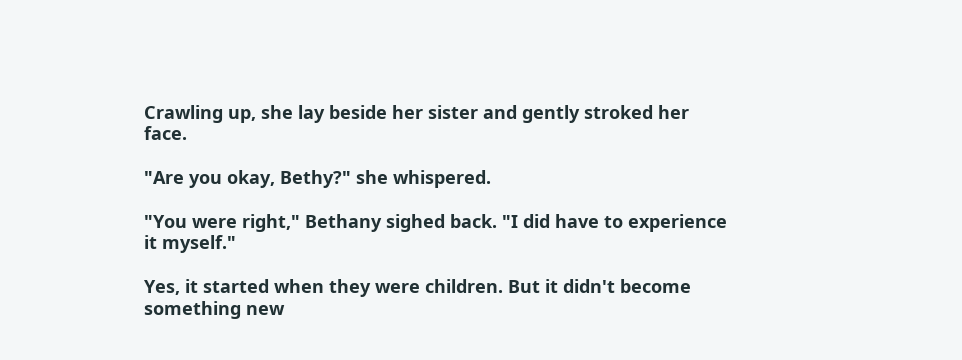Crawling up, she lay beside her sister and gently stroked her face.

"Are you okay, Bethy?" she whispered.

"You were right," Bethany sighed back. "I did have to experience it myself."

Yes, it started when they were children. But it didn't become something new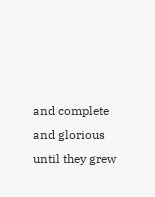and complete and glorious until they grew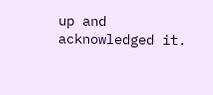up and acknowledged it.